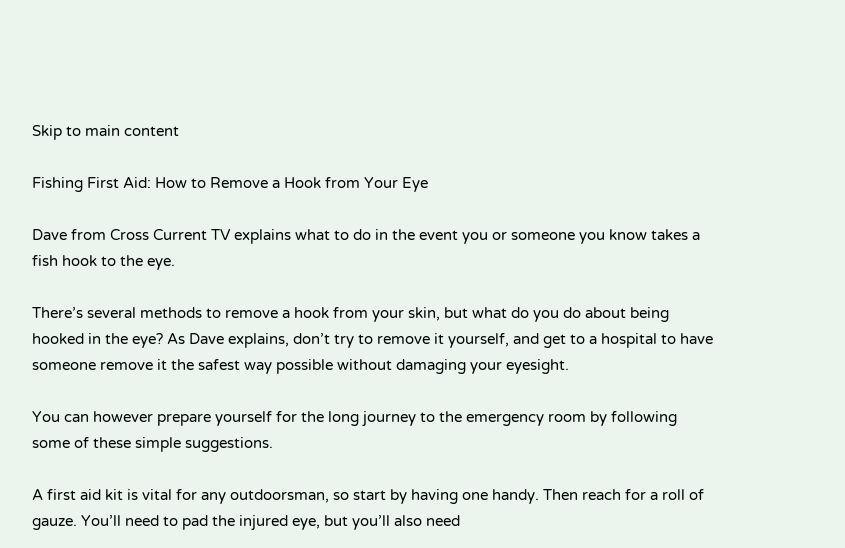Skip to main content

Fishing First Aid: How to Remove a Hook from Your Eye

Dave from Cross Current TV explains what to do in the event you or someone you know takes a fish hook to the eye.

There’s several methods to remove a hook from your skin, but what do you do about being hooked in the eye? As Dave explains, don’t try to remove it yourself, and get to a hospital to have someone remove it the safest way possible without damaging your eyesight.

You can however prepare yourself for the long journey to the emergency room by following some of these simple suggestions.

A first aid kit is vital for any outdoorsman, so start by having one handy. Then reach for a roll of gauze. You’ll need to pad the injured eye, but you’ll also need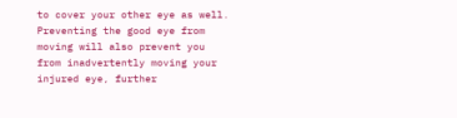to cover your other eye as well. Preventing the good eye from moving will also prevent you from inadvertently moving your injured eye, further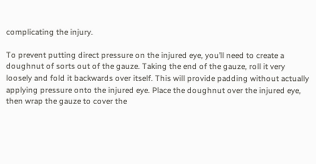complicating the injury.

To prevent putting direct pressure on the injured eye, you’ll need to create a doughnut of sorts out of the gauze. Taking the end of the gauze, roll it very loosely and fold it backwards over itself. This will provide padding without actually applying pressure onto the injured eye. Place the doughnut over the injured eye, then wrap the gauze to cover the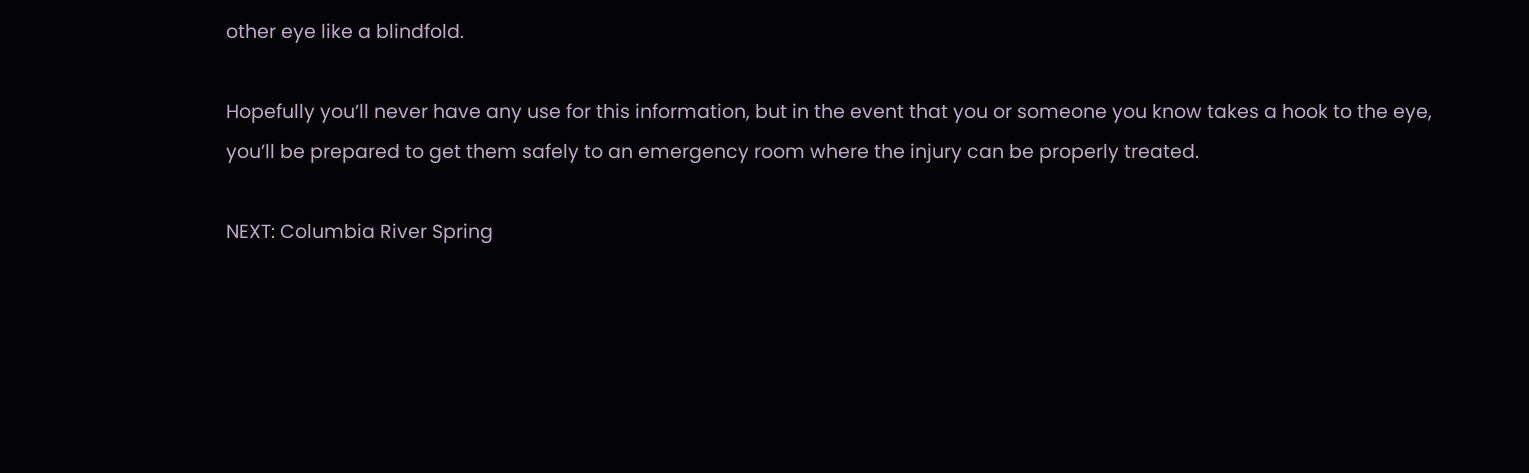other eye like a blindfold.

Hopefully you’ll never have any use for this information, but in the event that you or someone you know takes a hook to the eye, you’ll be prepared to get them safely to an emergency room where the injury can be properly treated.

NEXT: Columbia River Spring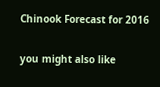Chinook Forecast for 2016

you might also like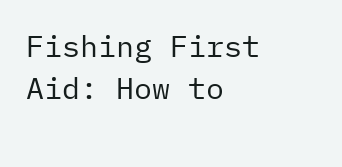Fishing First Aid: How to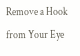Remove a Hook from Your Eye